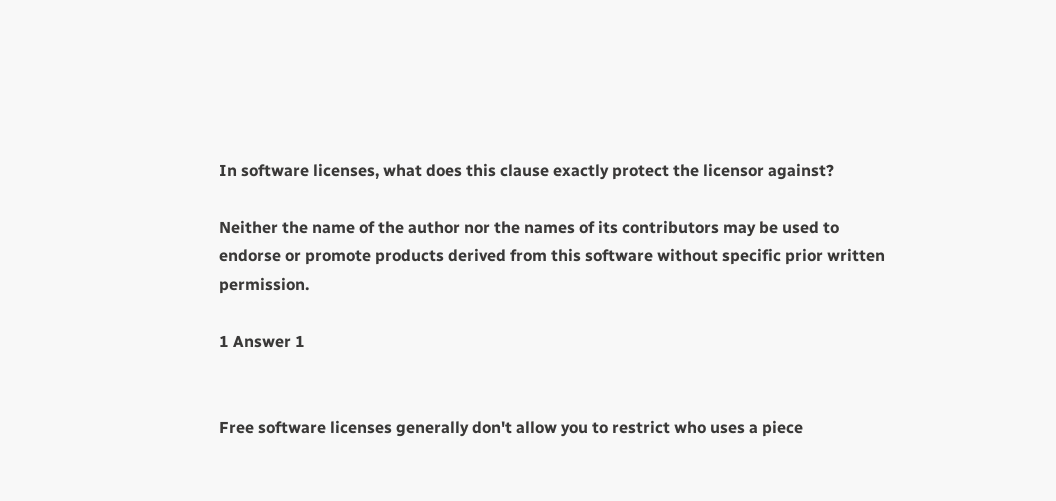In software licenses, what does this clause exactly protect the licensor against?

Neither the name of the author nor the names of its contributors may be used to endorse or promote products derived from this software without specific prior written permission.

1 Answer 1


Free software licenses generally don't allow you to restrict who uses a piece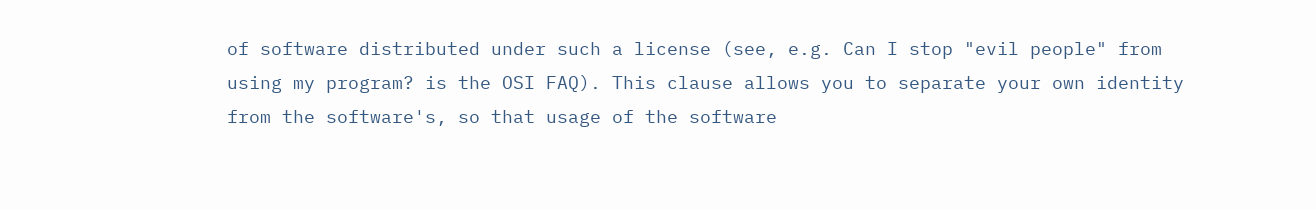of software distributed under such a license (see, e.g. Can I stop "evil people" from using my program? is the OSI FAQ). This clause allows you to separate your own identity from the software's, so that usage of the software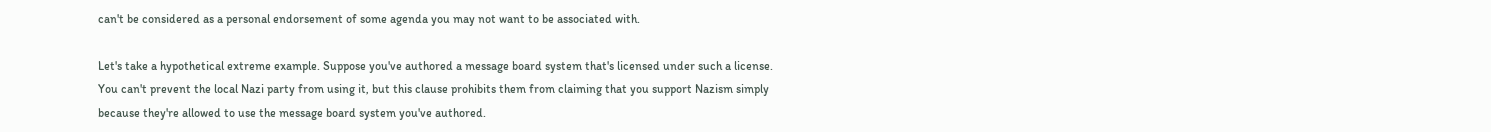can't be considered as a personal endorsement of some agenda you may not want to be associated with.

Let's take a hypothetical extreme example. Suppose you've authored a message board system that's licensed under such a license. You can't prevent the local Nazi party from using it, but this clause prohibits them from claiming that you support Nazism simply because they're allowed to use the message board system you've authored.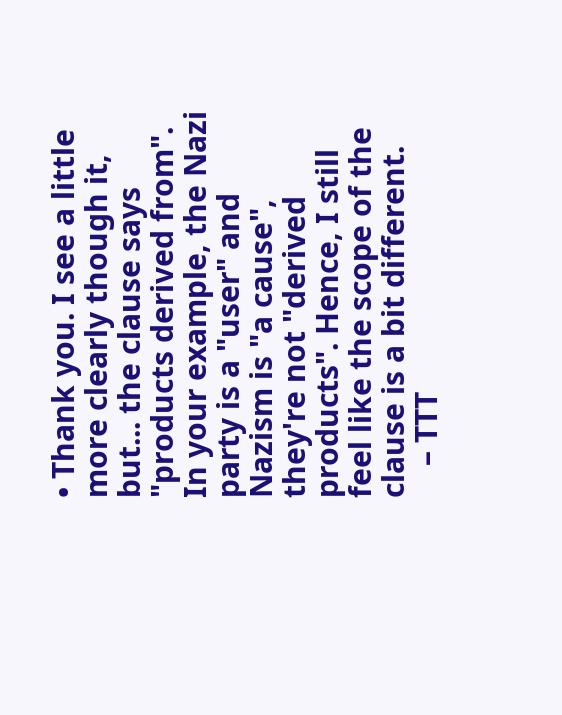• Thank you. I see a little more clearly though it, but... the clause says "products derived from". In your example, the Nazi party is a "user" and Nazism is "a cause", they're not "derived products". Hence, I still feel like the scope of the clause is a bit different.
    – TTT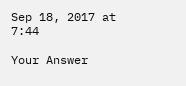Sep 18, 2017 at 7:44

Your Answer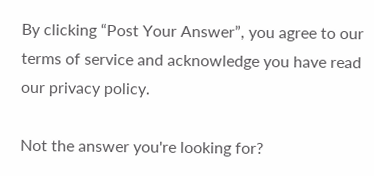By clicking “Post Your Answer”, you agree to our terms of service and acknowledge you have read our privacy policy.

Not the answer you're looking for?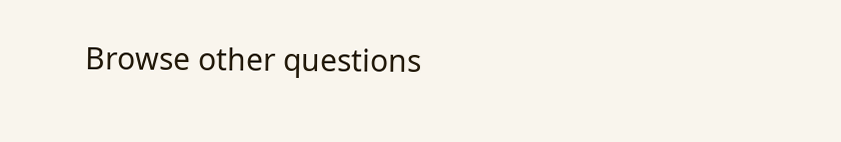Browse other questions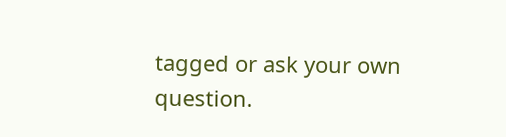tagged or ask your own question.